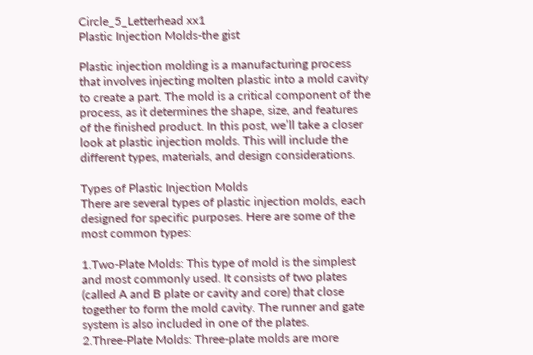Circle_5_Letterhead xx1
Plastic Injection Molds-the gist

Plastic injection molding is a manufacturing process that involves injecting molten plastic into a mold cavity to create a part. The mold is a critical component of the process, as it determines the shape, size, and features of the finished product. In this post, we’ll take a closer look at plastic injection molds. This will include the different types, materials, and design considerations.

Types of Plastic Injection Molds
There are several types of plastic injection molds, each designed for specific purposes. Here are some of the most common types:

1.Two-Plate Molds: This type of mold is the simplest and most commonly used. It consists of two plates (called A and B plate or cavity and core) that close together to form the mold cavity. The runner and gate system is also included in one of the plates.
2.Three-Plate Molds: Three-plate molds are more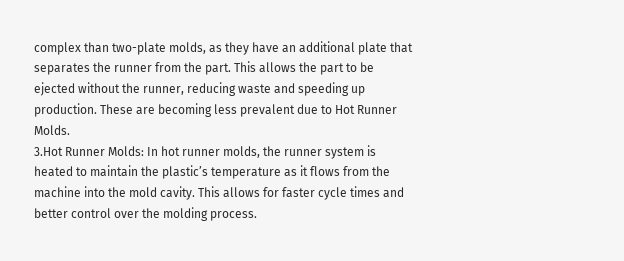complex than two-plate molds, as they have an additional plate that separates the runner from the part. This allows the part to be ejected without the runner, reducing waste and speeding up production. These are becoming less prevalent due to Hot Runner Molds.
3.Hot Runner Molds: In hot runner molds, the runner system is heated to maintain the plastic’s temperature as it flows from the machine into the mold cavity. This allows for faster cycle times and better control over the molding process.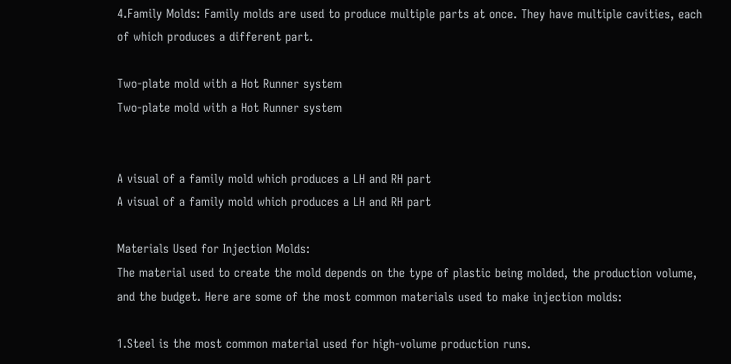4.Family Molds: Family molds are used to produce multiple parts at once. They have multiple cavities, each of which produces a different part.

Two-plate mold with a Hot Runner system
Two-plate mold with a Hot Runner system


A visual of a family mold which produces a LH and RH part
A visual of a family mold which produces a LH and RH part

Materials Used for Injection Molds:
The material used to create the mold depends on the type of plastic being molded, the production volume, and the budget. Here are some of the most common materials used to make injection molds:

1.Steel is the most common material used for high-volume production runs.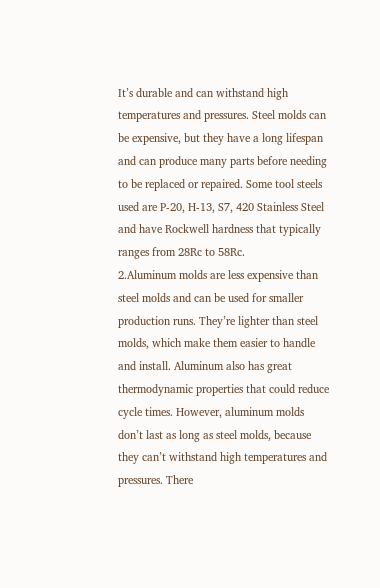It’s durable and can withstand high temperatures and pressures. Steel molds can be expensive, but they have a long lifespan and can produce many parts before needing to be replaced or repaired. Some tool steels used are P-20, H-13, S7, 420 Stainless Steel and have Rockwell hardness that typically ranges from 28Rc to 58Rc.
2.Aluminum molds are less expensive than steel molds and can be used for smaller production runs. They’re lighter than steel molds, which make them easier to handle and install. Aluminum also has great thermodynamic properties that could reduce cycle times. However, aluminum molds don’t last as long as steel molds, because they can’t withstand high temperatures and pressures. There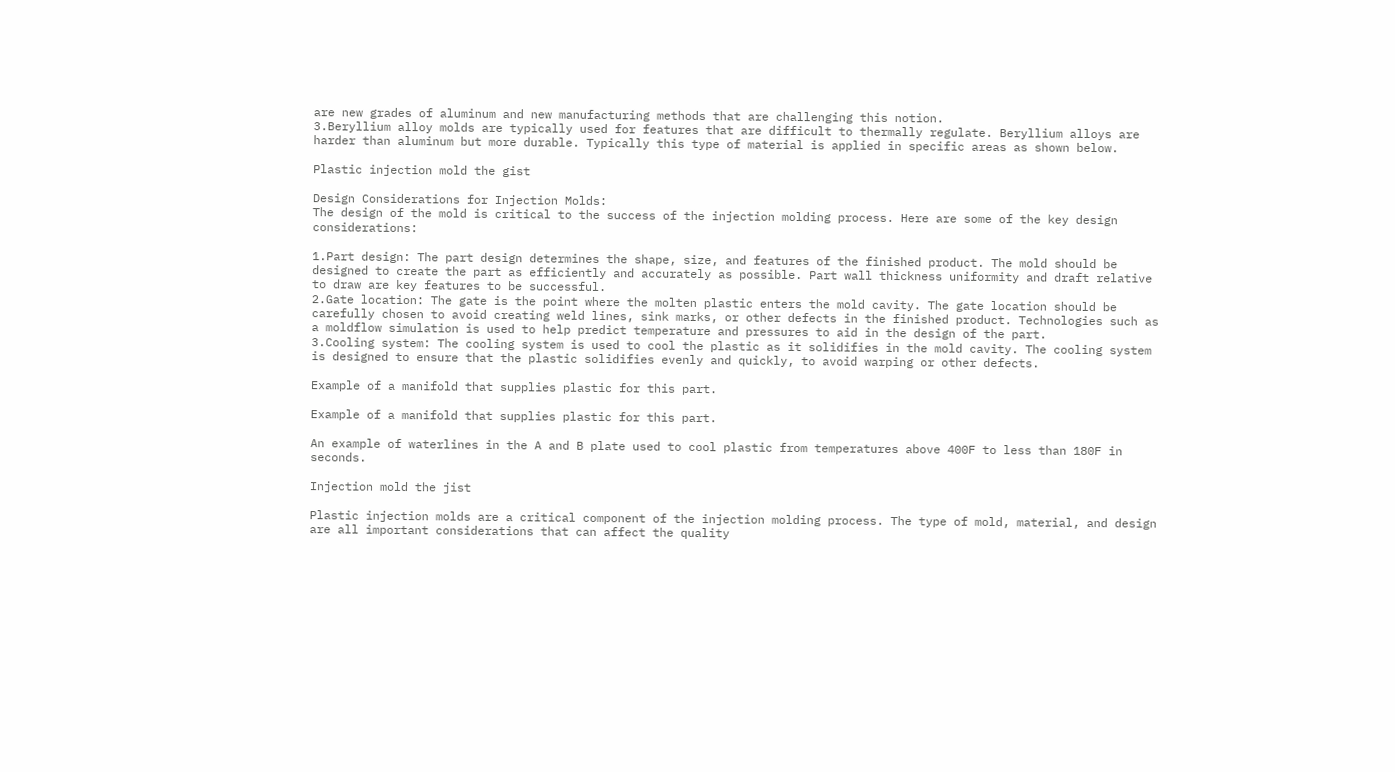are new grades of aluminum and new manufacturing methods that are challenging this notion.
3.Beryllium alloy molds are typically used for features that are difficult to thermally regulate. Beryllium alloys are harder than aluminum but more durable. Typically this type of material is applied in specific areas as shown below.

Plastic injection mold the gist

Design Considerations for Injection Molds:
The design of the mold is critical to the success of the injection molding process. Here are some of the key design considerations:

1.Part design: The part design determines the shape, size, and features of the finished product. The mold should be designed to create the part as efficiently and accurately as possible. Part wall thickness uniformity and draft relative to draw are key features to be successful.
2.Gate location: The gate is the point where the molten plastic enters the mold cavity. The gate location should be carefully chosen to avoid creating weld lines, sink marks, or other defects in the finished product. Technologies such as a moldflow simulation is used to help predict temperature and pressures to aid in the design of the part.
3.Cooling system: The cooling system is used to cool the plastic as it solidifies in the mold cavity. The cooling system is designed to ensure that the plastic solidifies evenly and quickly, to avoid warping or other defects.

Example of a manifold that supplies plastic for this part.

Example of a manifold that supplies plastic for this part.

An example of waterlines in the A and B plate used to cool plastic from temperatures above 400F to less than 180F in seconds.

Injection mold the jist

Plastic injection molds are a critical component of the injection molding process. The type of mold, material, and design are all important considerations that can affect the quality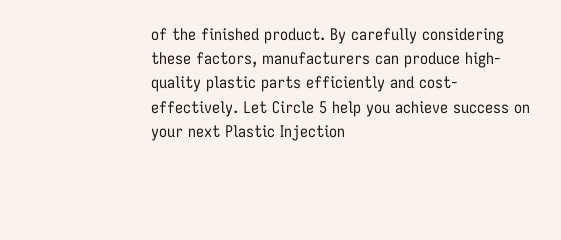of the finished product. By carefully considering these factors, manufacturers can produce high-quality plastic parts efficiently and cost-effectively. Let Circle 5 help you achieve success on your next Plastic Injection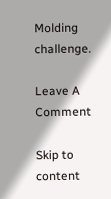Molding challenge.

Leave A Comment

Skip to content